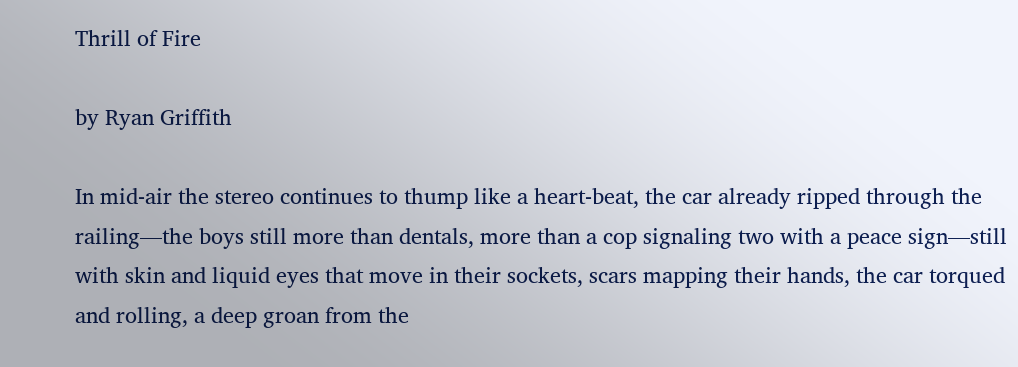Thrill of Fire

by Ryan Griffith

In mid-air the stereo continues to thump like a heart-beat, the car already ripped through the railing—the boys still more than dentals, more than a cop signaling two with a peace sign—still with skin and liquid eyes that move in their sockets, scars mapping their hands, the car torqued and rolling, a deep groan from the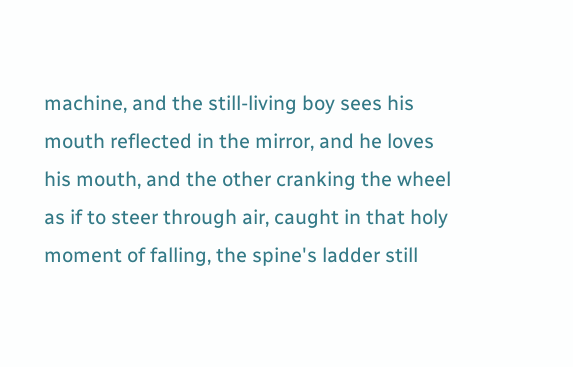machine, and the still-living boy sees his mouth reflected in the mirror, and he loves his mouth, and the other cranking the wheel as if to steer through air, caught in that holy moment of falling, the spine's ladder still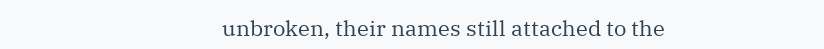unbroken, their names still attached to the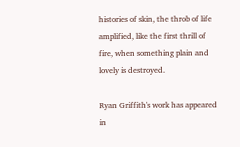histories of skin, the throb of life amplified, like the first thrill of fire, when something plain and lovely is destroyed.

Ryan Griffith's work has appeared in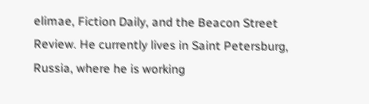elimae, Fiction Daily, and the Beacon Street Review. He currently lives in Saint Petersburg, Russia, where he is working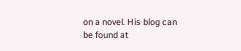on a novel. His blog can be found at